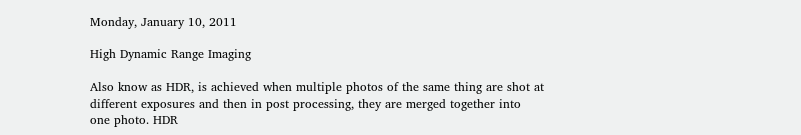Monday, January 10, 2011

High Dynamic Range Imaging

Also know as HDR, is achieved when multiple photos of the same thing are shot at different exposures and then in post processing, they are merged together into one photo. HDR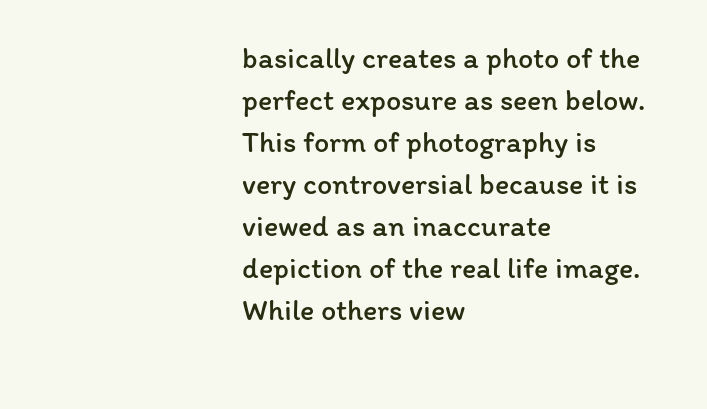basically creates a photo of the perfect exposure as seen below. This form of photography is very controversial because it is viewed as an inaccurate depiction of the real life image. While others view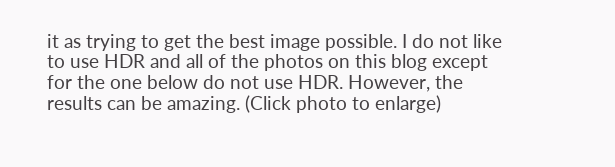it as trying to get the best image possible. I do not like to use HDR and all of the photos on this blog except for the one below do not use HDR. However, the results can be amazing. (Click photo to enlarge)